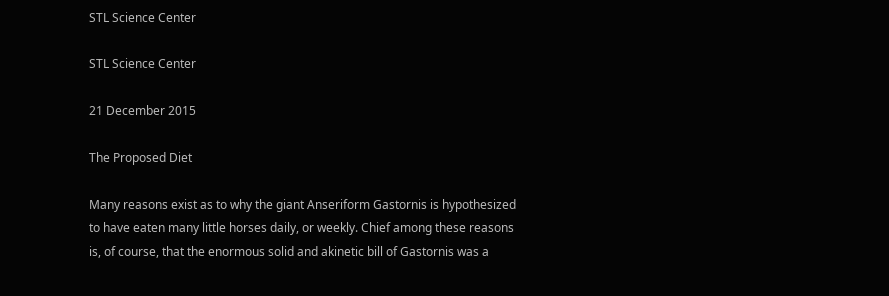STL Science Center

STL Science Center

21 December 2015

The Proposed Diet

Many reasons exist as to why the giant Anseriform Gastornis is hypothesized to have eaten many little horses daily, or weekly. Chief among these reasons is, of course, that the enormous solid and akinetic bill of Gastornis was a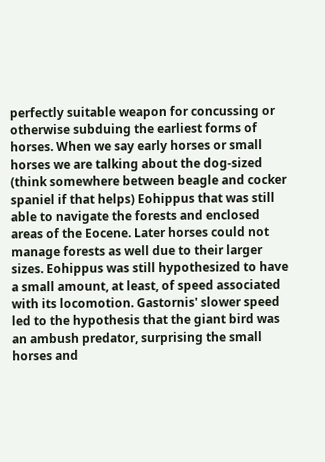perfectly suitable weapon for concussing or otherwise subduing the earliest forms of horses. When we say early horses or small horses we are talking about the dog-sized (think somewhere between beagle and cocker spaniel if that helps) Eohippus that was still able to navigate the forests and enclosed areas of the Eocene. Later horses could not manage forests as well due to their larger sizes. Eohippus was still hypothesized to have a small amount, at least, of speed associated with its locomotion. Gastornis' slower speed led to the hypothesis that the giant bird was an ambush predator, surprising the small horses and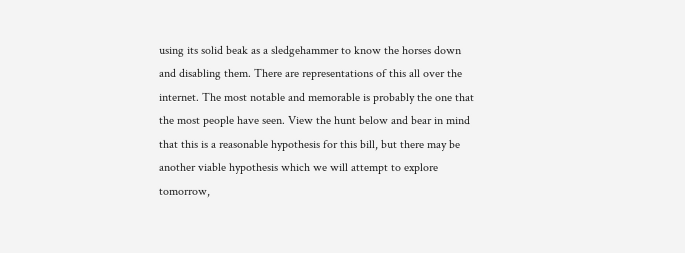using its solid beak as a sledgehammer to know the horses down and disabling them. There are representations of this all over the internet. The most notable and memorable is probably the one that the most people have seen. View the hunt below and bear in mind that this is a reasonable hypothesis for this bill, but there may be another viable hypothesis which we will attempt to explore tomorrow,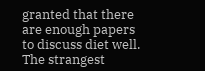granted that there are enough papers to discuss diet well. The strangest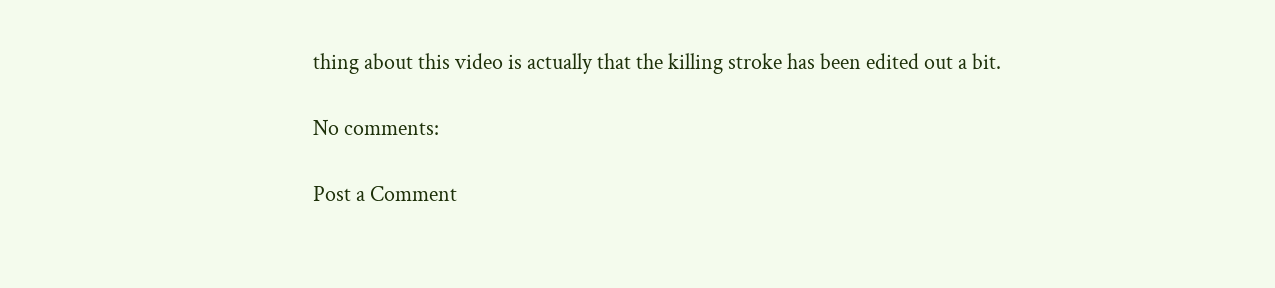thing about this video is actually that the killing stroke has been edited out a bit.

No comments:

Post a Comment